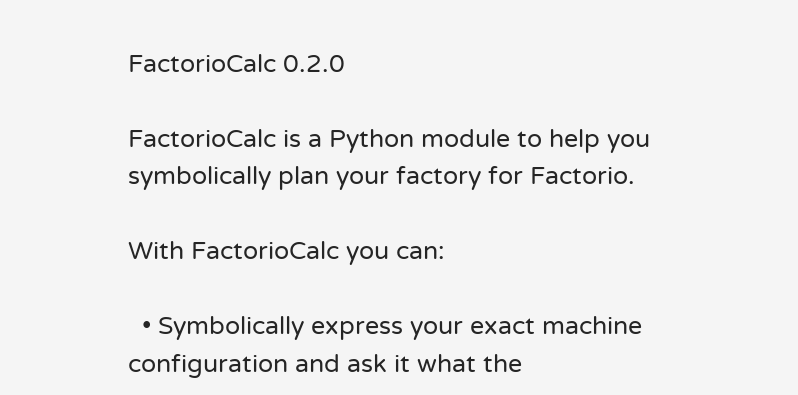FactorioCalc 0.2.0

FactorioCalc is a Python module to help you symbolically plan your factory for Factorio.

With FactorioCalc you can:

  • Symbolically express your exact machine configuration and ask it what the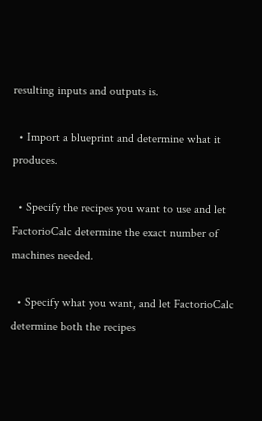resulting inputs and outputs is.

  • Import a blueprint and determine what it produces.

  • Specify the recipes you want to use and let FactorioCalc determine the exact number of machines needed.

  • Specify what you want, and let FactorioCalc determine both the recipes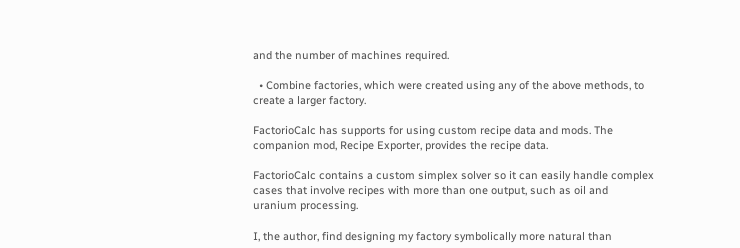and the number of machines required.

  • Combine factories, which were created using any of the above methods, to create a larger factory.

FactorioCalc has supports for using custom recipe data and mods. The companion mod, Recipe Exporter, provides the recipe data.

FactorioCalc contains a custom simplex solver so it can easily handle complex cases that involve recipes with more than one output, such as oil and uranium processing.

I, the author, find designing my factory symbolically more natural than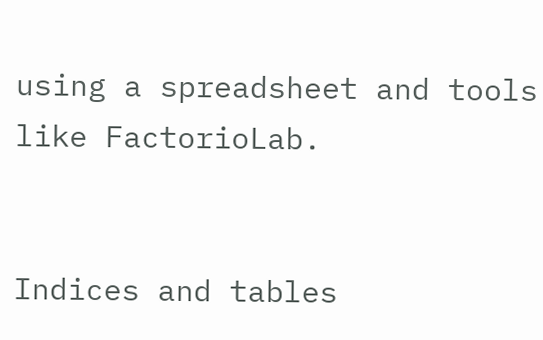using a spreadsheet and tools like FactorioLab.


Indices and tables